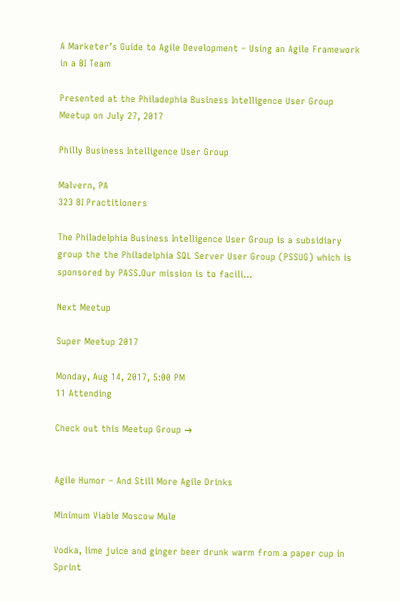A Marketer’s Guide to Agile Development – Using an Agile Framework in a BI Team

Presented at the Philadephia Business Intelligence User Group Meetup on July 27, 2017

Philly Business Intelligence User Group

Malvern, PA
323 BI Practitioners

The Philadelphia Business Intelligence User Group is a subsidiary group the the Philadelphia SQL Server User Group (PSSUG) which is sponsored by PASS.Our mission is to facili…

Next Meetup

Super Meetup 2017

Monday, Aug 14, 2017, 5:00 PM
11 Attending

Check out this Meetup Group →


Agile Humor – And Still More Agile Drinks

Minimum Viable Moscow Mule

Vodka, lime juice and ginger beer drunk warm from a paper cup in Sprint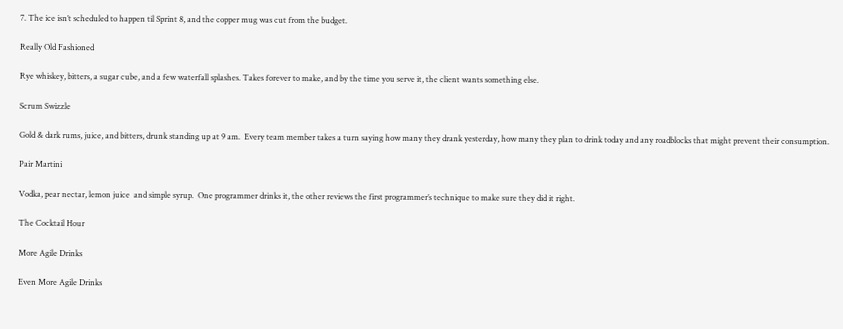7. The ice isn’t scheduled to happen til Sprint 8, and the copper mug was cut from the budget.

Really Old Fashioned

Rye whiskey, bitters, a sugar cube, and a few waterfall splashes. Takes forever to make, and by the time you serve it, the client wants something else.

Scrum Swizzle

Gold & dark rums, juice, and bitters, drunk standing up at 9 am.  Every team member takes a turn saying how many they drank yesterday, how many they plan to drink today and any roadblocks that might prevent their consumption.

Pair Martini

Vodka, pear nectar, lemon juice  and simple syrup.  One programmer drinks it, the other reviews the first programmer’s technique to make sure they did it right.

The Cocktail Hour

More Agile Drinks

Even More Agile Drinks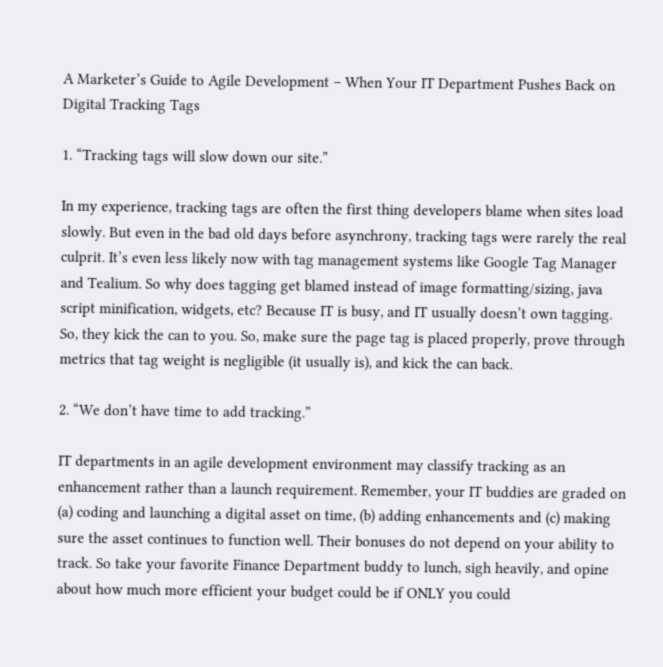A Marketer’s Guide to Agile Development – When Your IT Department Pushes Back on Digital Tracking Tags

1. “Tracking tags will slow down our site.”

In my experience, tracking tags are often the first thing developers blame when sites load slowly. But even in the bad old days before asynchrony, tracking tags were rarely the real culprit. It’s even less likely now with tag management systems like Google Tag Manager and Tealium. So why does tagging get blamed instead of image formatting/sizing, java script minification, widgets, etc? Because IT is busy, and IT usually doesn’t own tagging. So, they kick the can to you. So, make sure the page tag is placed properly, prove through metrics that tag weight is negligible (it usually is), and kick the can back.

2. “We don’t have time to add tracking.”

IT departments in an agile development environment may classify tracking as an enhancement rather than a launch requirement. Remember, your IT buddies are graded on (a) coding and launching a digital asset on time, (b) adding enhancements and (c) making sure the asset continues to function well. Their bonuses do not depend on your ability to track. So take your favorite Finance Department buddy to lunch, sigh heavily, and opine about how much more efficient your budget could be if ONLY you could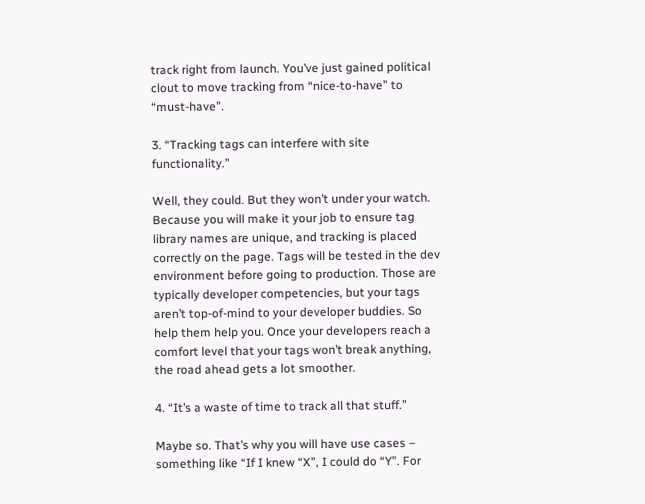track right from launch. You’ve just gained political clout to move tracking from “nice-to-have” to “must-have”.

3. “Tracking tags can interfere with site functionality.”

Well, they could. But they won’t under your watch. Because you will make it your job to ensure tag library names are unique, and tracking is placed correctly on the page. Tags will be tested in the dev environment before going to production. Those are typically developer competencies, but your tags aren’t top-of-mind to your developer buddies. So help them help you. Once your developers reach a comfort level that your tags won’t break anything, the road ahead gets a lot smoother.

4. “It’s a waste of time to track all that stuff.”

Maybe so. That’s why you will have use cases – something like “If I knew “X”, I could do “Y”. For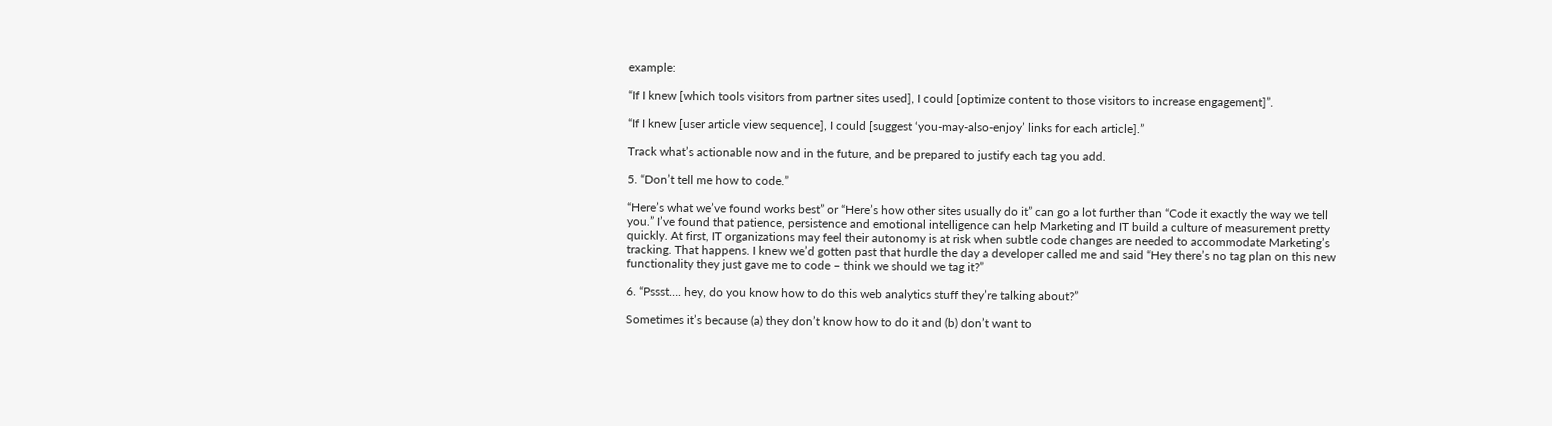example:

“If I knew [which tools visitors from partner sites used], I could [optimize content to those visitors to increase engagement]”.

“If I knew [user article view sequence], I could [suggest ‘you-may-also-enjoy’ links for each article].”

Track what’s actionable now and in the future, and be prepared to justify each tag you add.

5. “Don’t tell me how to code.”

“Here’s what we’ve found works best” or “Here’s how other sites usually do it” can go a lot further than “Code it exactly the way we tell you.” I’ve found that patience, persistence and emotional intelligence can help Marketing and IT build a culture of measurement pretty quickly. At first, IT organizations may feel their autonomy is at risk when subtle code changes are needed to accommodate Marketing’s tracking. That happens. I knew we’d gotten past that hurdle the day a developer called me and said “Hey there’s no tag plan on this new functionality they just gave me to code – think we should we tag it?”

6. “Pssst…. hey, do you know how to do this web analytics stuff they’re talking about?”

Sometimes it’s because (a) they don’t know how to do it and (b) don’t want to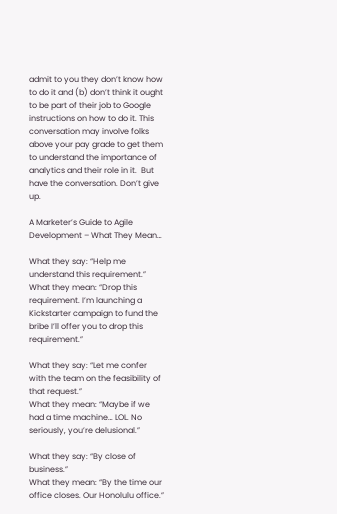admit to you they don’t know how to do it and (b) don’t think it ought to be part of their job to Google instructions on how to do it. This conversation may involve folks above your pay grade to get them to understand the importance of analytics and their role in it.  But have the conversation. Don’t give up.

A Marketer’s Guide to Agile Development – What They Mean…

What they say: “Help me understand this requirement.”
What they mean: “Drop this requirement. I’m launching a Kickstarter campaign to fund the bribe I’ll offer you to drop this requirement.”

What they say: “Let me confer with the team on the feasibility of that request.”
What they mean: “Maybe if we had a time machine… LOL. No seriously, you’re delusional.”

What they say: “By close of business.”
What they mean: “By the time our office closes. Our Honolulu office.”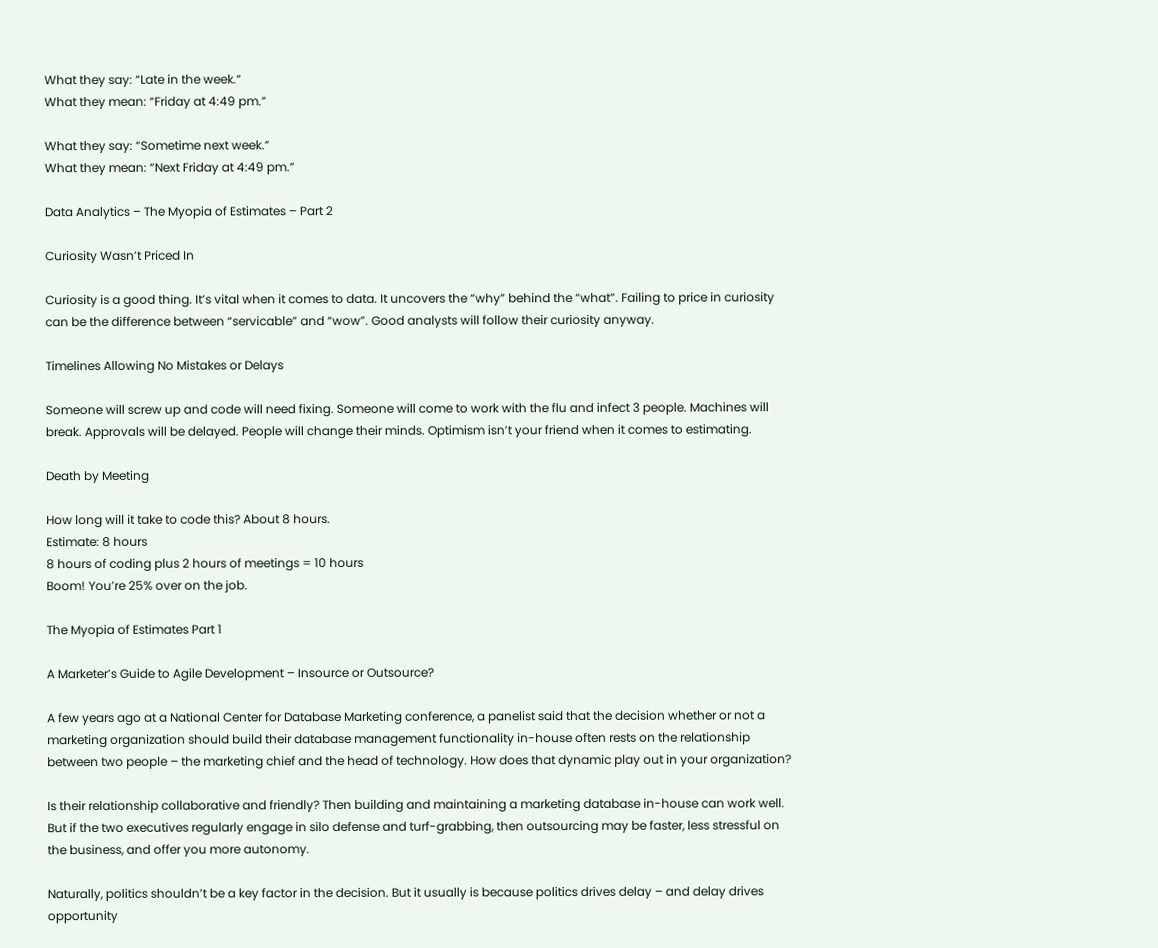What they say: “Late in the week.”
What they mean: “Friday at 4:49 pm.”

What they say: “Sometime next week.”
What they mean: “Next Friday at 4:49 pm.”

Data Analytics – The Myopia of Estimates – Part 2

Curiosity Wasn’t Priced In

Curiosity is a good thing. It’s vital when it comes to data. It uncovers the “why” behind the “what”. Failing to price in curiosity can be the difference between “servicable” and “wow”. Good analysts will follow their curiosity anyway.

Timelines Allowing No Mistakes or Delays

Someone will screw up and code will need fixing. Someone will come to work with the flu and infect 3 people. Machines will break. Approvals will be delayed. People will change their minds. Optimism isn’t your friend when it comes to estimating.

Death by Meeting

How long will it take to code this? About 8 hours.
Estimate: 8 hours
8 hours of coding plus 2 hours of meetings = 10 hours
Boom! You’re 25% over on the job.

The Myopia of Estimates Part 1

A Marketer’s Guide to Agile Development – Insource or Outsource?

A few years ago at a National Center for Database Marketing conference, a panelist said that the decision whether or not a marketing organization should build their database management functionality in-house often rests on the relationship between two people – the marketing chief and the head of technology. How does that dynamic play out in your organization?

Is their relationship collaborative and friendly? Then building and maintaining a marketing database in-house can work well. But if the two executives regularly engage in silo defense and turf-grabbing, then outsourcing may be faster, less stressful on the business, and offer you more autonomy.

Naturally, politics shouldn’t be a key factor in the decision. But it usually is because politics drives delay – and delay drives opportunity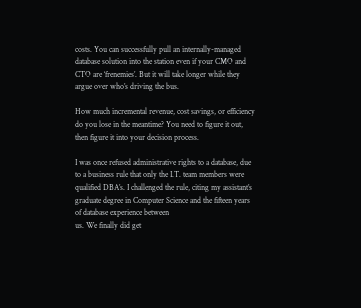costs. You can successfully pull an internally-managed database solution into the station even if your CMO and CTO are ‘frenemies’. But it will take longer while they argue over who’s driving the bus.

How much incremental revenue, cost savings, or efficiency do you lose in the meantime? You need to figure it out, then figure it into your decision process.

I was once refused administrative rights to a database, due to a business rule that only the I.T. team members were qualified DBA’s. I challenged the rule, citing my assistant’s graduate degree in Computer Science and the fifteen years of database experience between
us. We finally did get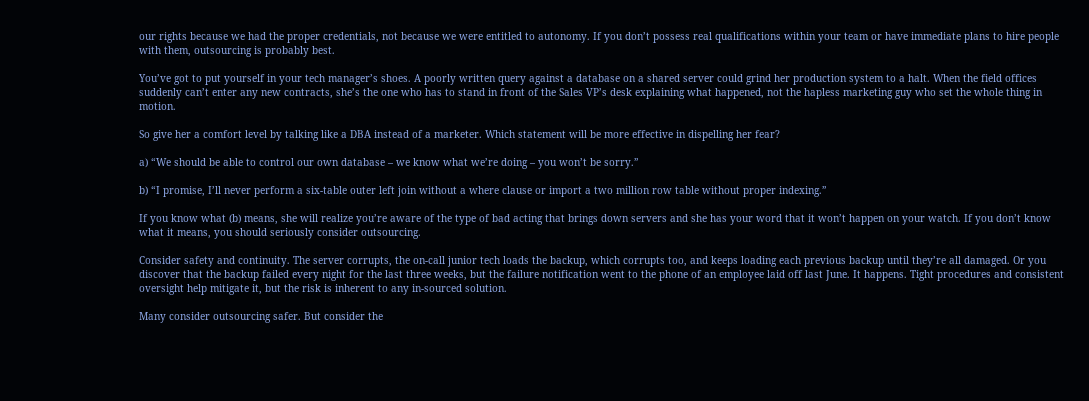our rights because we had the proper credentials, not because we were entitled to autonomy. If you don’t possess real qualifications within your team or have immediate plans to hire people with them, outsourcing is probably best.

You’ve got to put yourself in your tech manager’s shoes. A poorly written query against a database on a shared server could grind her production system to a halt. When the field offices suddenly can’t enter any new contracts, she’s the one who has to stand in front of the Sales VP’s desk explaining what happened, not the hapless marketing guy who set the whole thing in motion.

So give her a comfort level by talking like a DBA instead of a marketer. Which statement will be more effective in dispelling her fear?

a) “We should be able to control our own database – we know what we’re doing – you won’t be sorry.”

b) “I promise, I’ll never perform a six-table outer left join without a where clause or import a two million row table without proper indexing.”

If you know what (b) means, she will realize you’re aware of the type of bad acting that brings down servers and she has your word that it won’t happen on your watch. If you don’t know what it means, you should seriously consider outsourcing.

Consider safety and continuity. The server corrupts, the on-call junior tech loads the backup, which corrupts too, and keeps loading each previous backup until they’re all damaged. Or you discover that the backup failed every night for the last three weeks, but the failure notification went to the phone of an employee laid off last June. It happens. Tight procedures and consistent oversight help mitigate it, but the risk is inherent to any in-sourced solution.

Many consider outsourcing safer. But consider the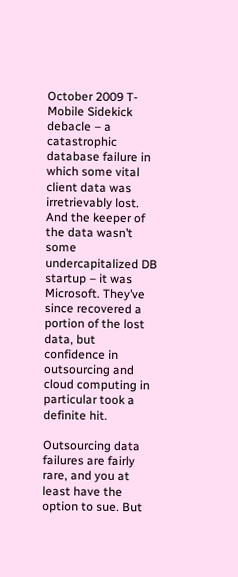October 2009 T-Mobile Sidekick debacle – a catastrophic database failure in which some vital client data was irretrievably lost. And the keeper of the data wasn’t some undercapitalized DB startup – it was Microsoft. They’ve since recovered a portion of the lost data, but confidence in outsourcing and cloud computing in particular took a definite hit.

Outsourcing data failures are fairly rare, and you at least have the option to sue. But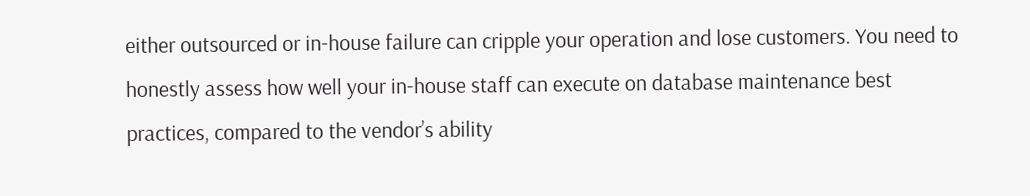either outsourced or in-house failure can cripple your operation and lose customers. You need to honestly assess how well your in-house staff can execute on database maintenance best practices, compared to the vendor’s ability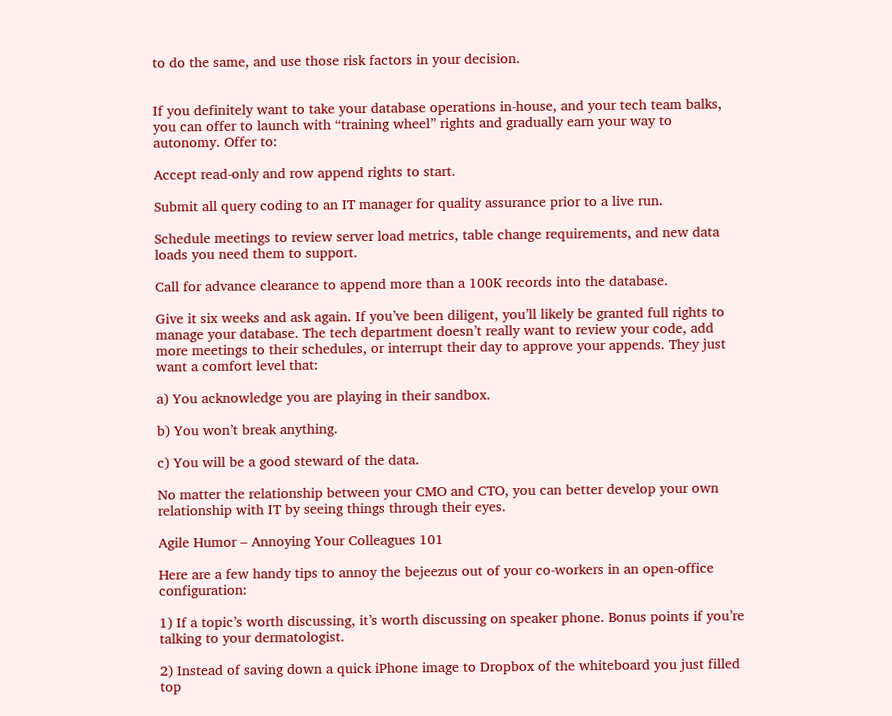to do the same, and use those risk factors in your decision.


If you definitely want to take your database operations in-house, and your tech team balks, you can offer to launch with “training wheel” rights and gradually earn your way to autonomy. Offer to:

Accept read-only and row append rights to start.

Submit all query coding to an IT manager for quality assurance prior to a live run.

Schedule meetings to review server load metrics, table change requirements, and new data loads you need them to support.

Call for advance clearance to append more than a 100K records into the database.

Give it six weeks and ask again. If you’ve been diligent, you’ll likely be granted full rights to manage your database. The tech department doesn’t really want to review your code, add more meetings to their schedules, or interrupt their day to approve your appends. They just want a comfort level that:

a) You acknowledge you are playing in their sandbox.

b) You won’t break anything.

c) You will be a good steward of the data.

No matter the relationship between your CMO and CTO, you can better develop your own relationship with IT by seeing things through their eyes.

Agile Humor – Annoying Your Colleagues 101

Here are a few handy tips to annoy the bejeezus out of your co-workers in an open-office configuration:

1) If a topic’s worth discussing, it’s worth discussing on speaker phone. Bonus points if you’re talking to your dermatologist.

2) Instead of saving down a quick iPhone image to Dropbox of the whiteboard you just filled top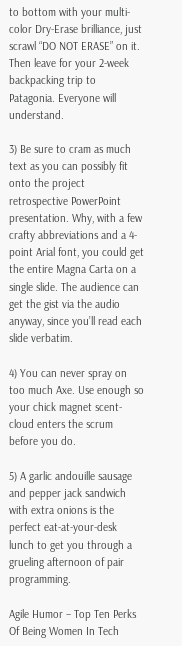to bottom with your multi-color Dry-Erase brilliance, just scrawl “DO NOT ERASE” on it. Then leave for your 2-week backpacking trip to Patagonia. Everyone will understand.

3) Be sure to cram as much text as you can possibly fit onto the project retrospective PowerPoint presentation. Why, with a few crafty abbreviations and a 4-point Arial font, you could get the entire Magna Carta on a single slide. The audience can get the gist via the audio anyway, since you’ll read each slide verbatim.

4) You can never spray on too much Axe. Use enough so your chick magnet scent-cloud enters the scrum before you do.

5) A garlic andouille sausage and pepper jack sandwich with extra onions is the perfect eat-at-your-desk lunch to get you through a grueling afternoon of pair programming.

Agile Humor – Top Ten Perks Of Being Women In Tech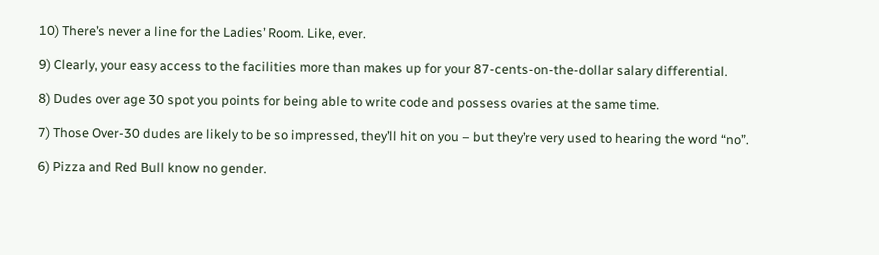10) There’s never a line for the Ladies’ Room. Like, ever.

9) Clearly, your easy access to the facilities more than makes up for your 87-cents-on-the-dollar salary differential.

8) Dudes over age 30 spot you points for being able to write code and possess ovaries at the same time.

7) Those Over-30 dudes are likely to be so impressed, they’ll hit on you – but they’re very used to hearing the word “no”.

6) Pizza and Red Bull know no gender.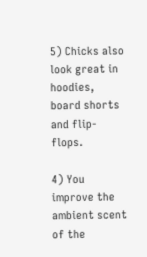5) Chicks also look great in hoodies, board shorts and flip-flops.

4) You improve the ambient scent of the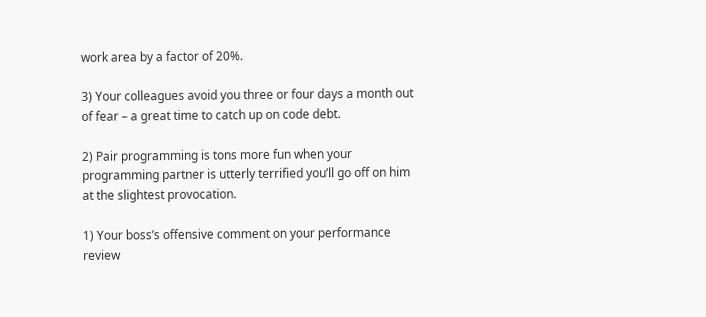work area by a factor of 20%.

3) Your colleagues avoid you three or four days a month out of fear – a great time to catch up on code debt.

2) Pair programming is tons more fun when your programming partner is utterly terrified you’ll go off on him at the slightest provocation.

1) Your boss’s offensive comment on your performance review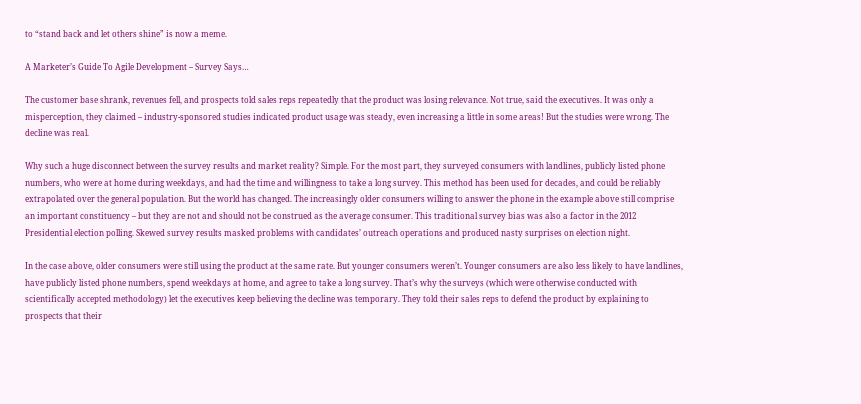to “stand back and let others shine” is now a meme.

A Marketer’s Guide To Agile Development – Survey Says…

The customer base shrank, revenues fell, and prospects told sales reps repeatedly that the product was losing relevance. Not true, said the executives. It was only a misperception, they claimed – industry-sponsored studies indicated product usage was steady, even increasing a little in some areas! But the studies were wrong. The decline was real.

Why such a huge disconnect between the survey results and market reality? Simple. For the most part, they surveyed consumers with landlines, publicly listed phone numbers, who were at home during weekdays, and had the time and willingness to take a long survey. This method has been used for decades, and could be reliably extrapolated over the general population. But the world has changed. The increasingly older consumers willing to answer the phone in the example above still comprise an important constituency – but they are not and should not be construed as the average consumer. This traditional survey bias was also a factor in the 2012 Presidential election polling. Skewed survey results masked problems with candidates’ outreach operations and produced nasty surprises on election night.

In the case above, older consumers were still using the product at the same rate. But younger consumers weren’t. Younger consumers are also less likely to have landlines, have publicly listed phone numbers, spend weekdays at home, and agree to take a long survey. That’s why the surveys (which were otherwise conducted with scientifically accepted methodology) let the executives keep believing the decline was temporary. They told their sales reps to defend the product by explaining to prospects that their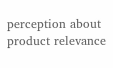perception about product relevance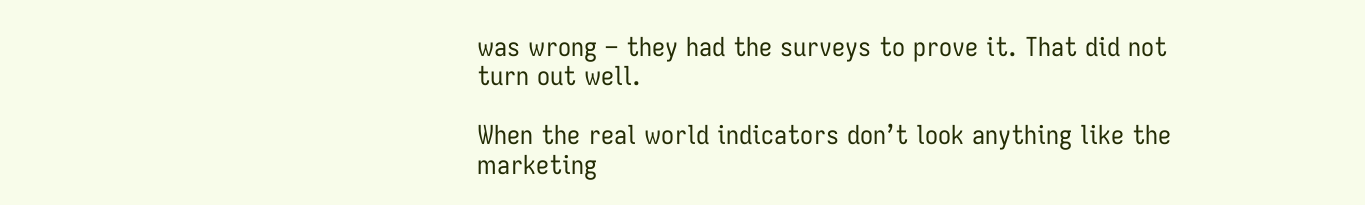was wrong – they had the surveys to prove it. That did not turn out well.

When the real world indicators don’t look anything like the marketing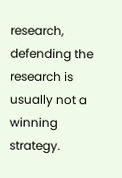research, defending the research is usually not a winning strategy.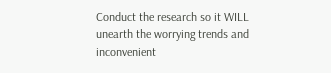Conduct the research so it WILL unearth the worrying trends and inconvenient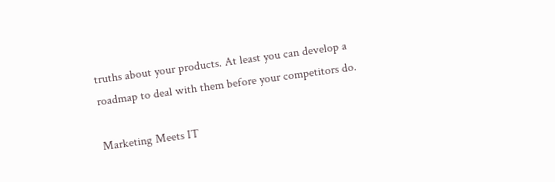truths about your products. At least you can develop a roadmap to deal with them before your competitors do.

Marketing Meets IT